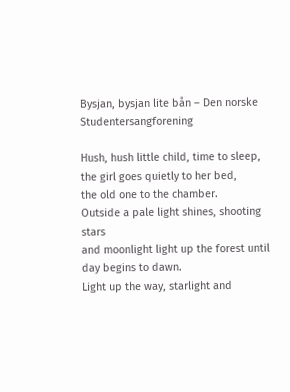Bysjan, bysjan lite bån – Den norske Studentersangforening

Hush, hush little child, time to sleep,
the girl goes quietly to her bed,
the old one to the chamber.
Outside a pale light shines, shooting stars
and moonlight light up the forest until day begins to dawn.
Light up the way, starlight and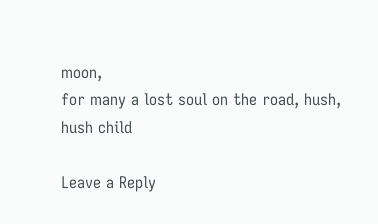moon,
for many a lost soul on the road, hush, hush child

Leave a Reply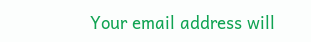Your email address will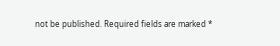not be published. Required fields are marked *